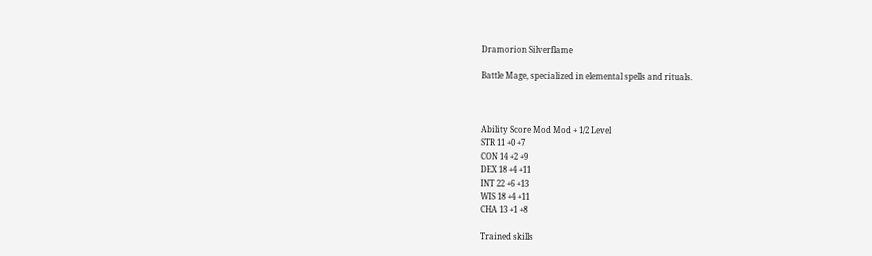Dramorion Silverflame

Battle Mage, specialized in elemental spells and rituals.



Ability Score Mod Mod + 1/2 Level
STR 11 +0 +7
CON 14 +2 +9
DEX 18 +4 +11
INT 22 +6 +13
WIS 18 +4 +11
CHA 13 +1 +8

Trained skills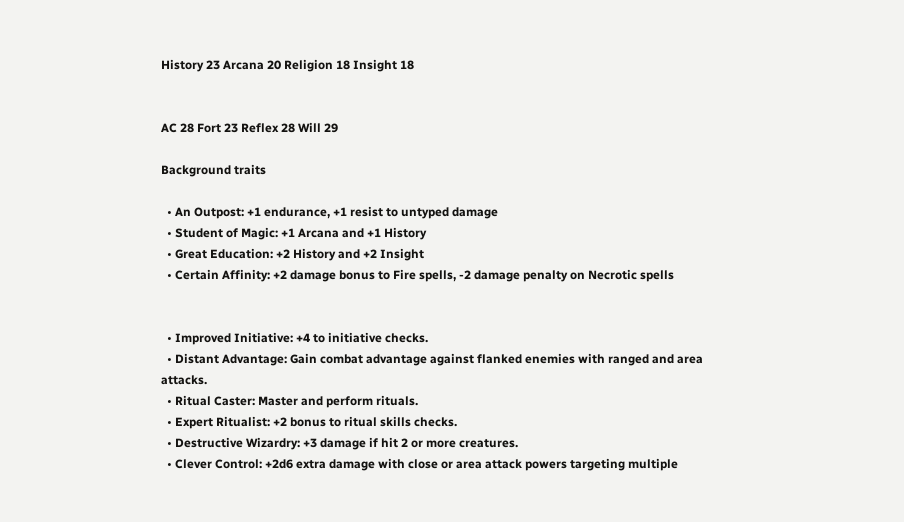History 23 Arcana 20 Religion 18 Insight 18


AC 28 Fort 23 Reflex 28 Will 29

Background traits

  • An Outpost: +1 endurance, +1 resist to untyped damage
  • Student of Magic: +1 Arcana and +1 History
  • Great Education: +2 History and +2 Insight
  • Certain Affinity: +2 damage bonus to Fire spells, -2 damage penalty on Necrotic spells


  • Improved Initiative: +4 to initiative checks.
  • Distant Advantage: Gain combat advantage against flanked enemies with ranged and area attacks.
  • Ritual Caster: Master and perform rituals.
  • Expert Ritualist: +2 bonus to ritual skills checks.
  • Destructive Wizardry: +3 damage if hit 2 or more creatures.
  • Clever Control: +2d6 extra damage with close or area attack powers targeting multiple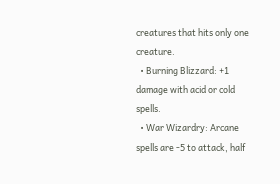creatures that hits only one creature.
  • Burning Blizzard: +1 damage with acid or cold spells.
  • War Wizardry: Arcane spells are -5 to attack, half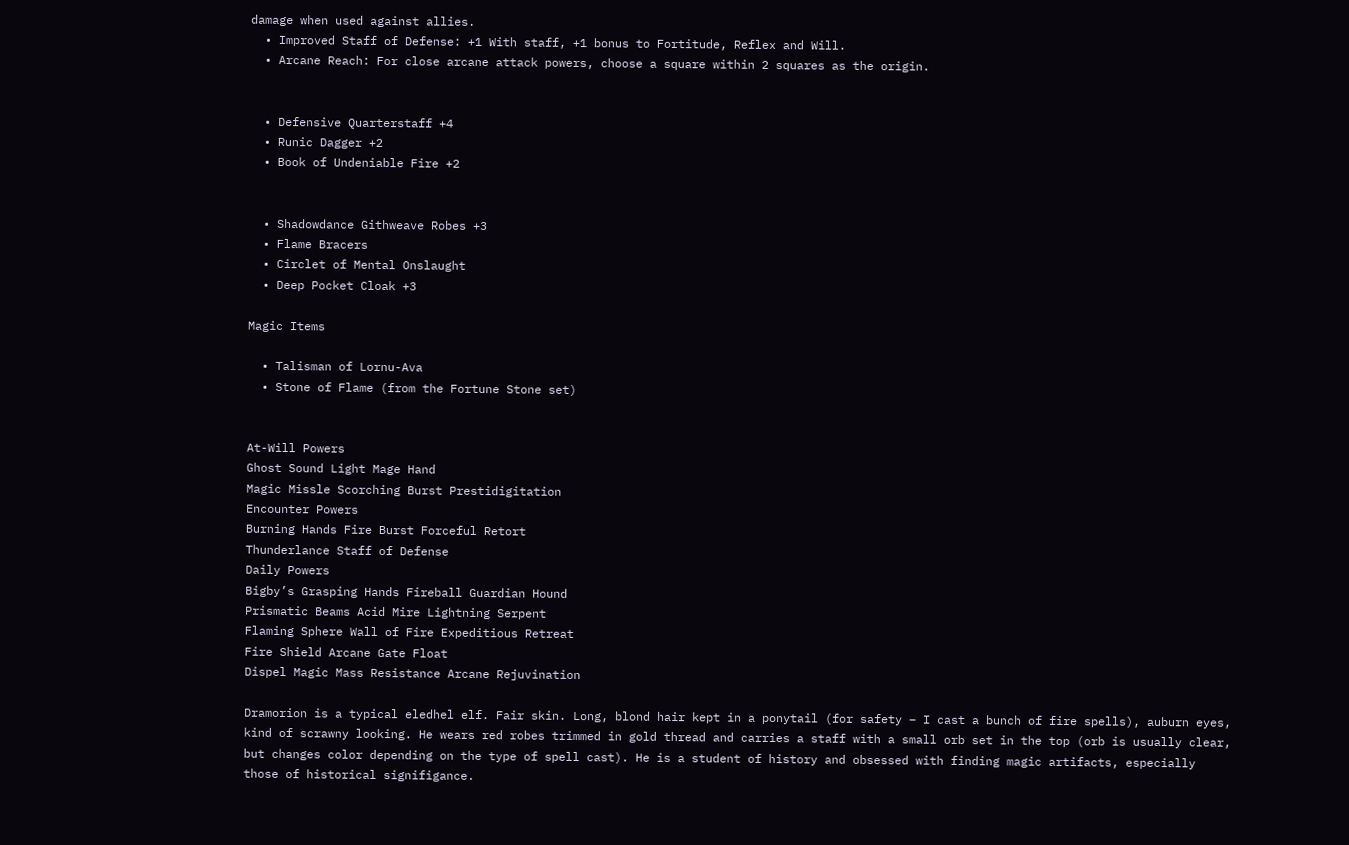damage when used against allies.
  • Improved Staff of Defense: +1 With staff, +1 bonus to Fortitude, Reflex and Will.
  • Arcane Reach: For close arcane attack powers, choose a square within 2 squares as the origin.


  • Defensive Quarterstaff +4
  • Runic Dagger +2
  • Book of Undeniable Fire +2


  • Shadowdance Githweave Robes +3
  • Flame Bracers
  • Circlet of Mental Onslaught
  • Deep Pocket Cloak +3

Magic Items

  • Talisman of Lornu-Ava
  • Stone of Flame (from the Fortune Stone set)


At-Will Powers
Ghost Sound Light Mage Hand
Magic Missle Scorching Burst Prestidigitation
Encounter Powers
Burning Hands Fire Burst Forceful Retort
Thunderlance Staff of Defense
Daily Powers
Bigby’s Grasping Hands Fireball Guardian Hound
Prismatic Beams Acid Mire Lightning Serpent
Flaming Sphere Wall of Fire Expeditious Retreat
Fire Shield Arcane Gate Float
Dispel Magic Mass Resistance Arcane Rejuvination

Dramorion is a typical eledhel elf. Fair skin. Long, blond hair kept in a ponytail (for safety – I cast a bunch of fire spells), auburn eyes, kind of scrawny looking. He wears red robes trimmed in gold thread and carries a staff with a small orb set in the top (orb is usually clear, but changes color depending on the type of spell cast). He is a student of history and obsessed with finding magic artifacts, especially those of historical signifigance.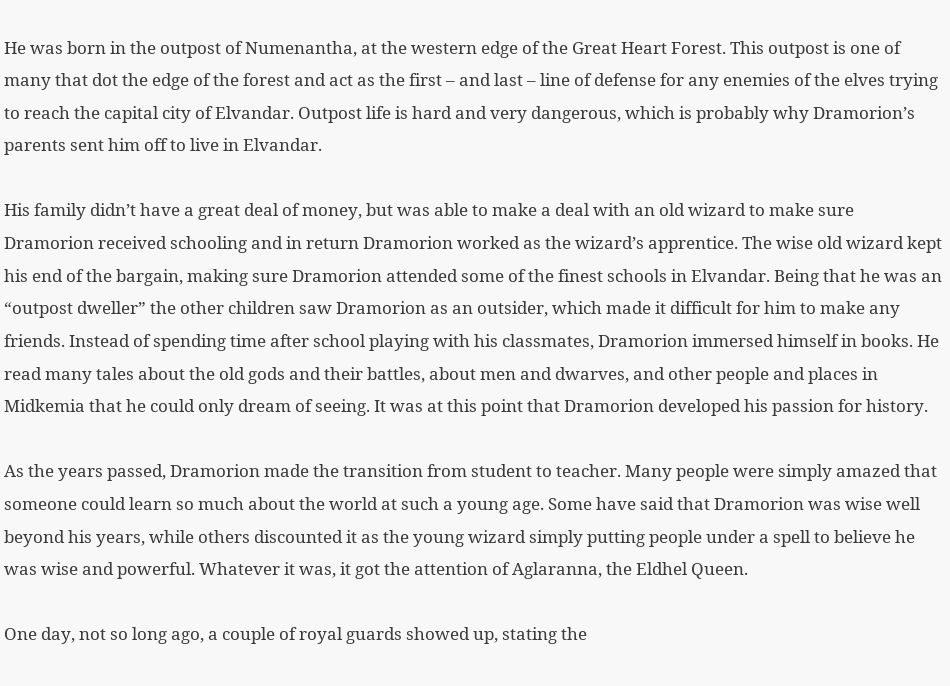He was born in the outpost of Numenantha, at the western edge of the Great Heart Forest. This outpost is one of many that dot the edge of the forest and act as the first – and last – line of defense for any enemies of the elves trying to reach the capital city of Elvandar. Outpost life is hard and very dangerous, which is probably why Dramorion’s parents sent him off to live in Elvandar.

His family didn’t have a great deal of money, but was able to make a deal with an old wizard to make sure Dramorion received schooling and in return Dramorion worked as the wizard’s apprentice. The wise old wizard kept his end of the bargain, making sure Dramorion attended some of the finest schools in Elvandar. Being that he was an “outpost dweller” the other children saw Dramorion as an outsider, which made it difficult for him to make any friends. Instead of spending time after school playing with his classmates, Dramorion immersed himself in books. He read many tales about the old gods and their battles, about men and dwarves, and other people and places in Midkemia that he could only dream of seeing. It was at this point that Dramorion developed his passion for history.

As the years passed, Dramorion made the transition from student to teacher. Many people were simply amazed that someone could learn so much about the world at such a young age. Some have said that Dramorion was wise well beyond his years, while others discounted it as the young wizard simply putting people under a spell to believe he was wise and powerful. Whatever it was, it got the attention of Aglaranna, the Eldhel Queen.

One day, not so long ago, a couple of royal guards showed up, stating the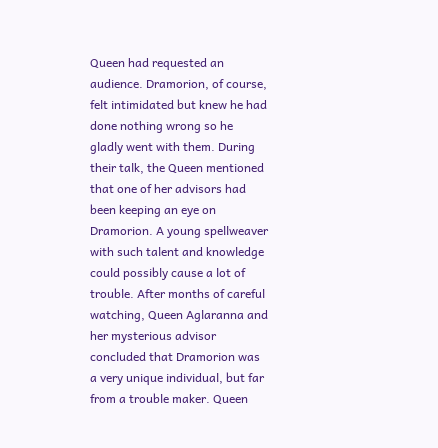Queen had requested an audience. Dramorion, of course, felt intimidated but knew he had done nothing wrong so he gladly went with them. During their talk, the Queen mentioned that one of her advisors had been keeping an eye on Dramorion. A young spellweaver with such talent and knowledge could possibly cause a lot of trouble. After months of careful watching, Queen Aglaranna and her mysterious advisor concluded that Dramorion was a very unique individual, but far from a trouble maker. Queen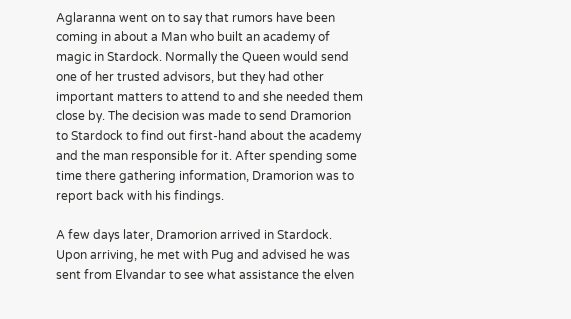Aglaranna went on to say that rumors have been coming in about a Man who built an academy of magic in Stardock. Normally the Queen would send one of her trusted advisors, but they had other important matters to attend to and she needed them close by. The decision was made to send Dramorion to Stardock to find out first-hand about the academy and the man responsible for it. After spending some time there gathering information, Dramorion was to report back with his findings.

A few days later, Dramorion arrived in Stardock. Upon arriving, he met with Pug and advised he was sent from Elvandar to see what assistance the elven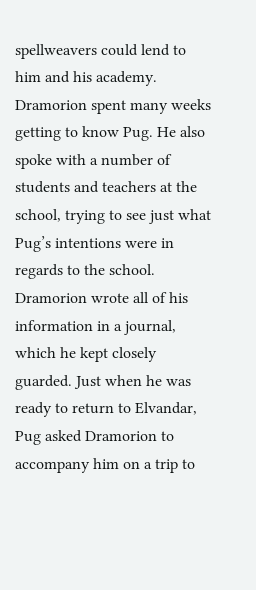spellweavers could lend to him and his academy. Dramorion spent many weeks getting to know Pug. He also spoke with a number of students and teachers at the school, trying to see just what Pug’s intentions were in regards to the school. Dramorion wrote all of his information in a journal, which he kept closely guarded. Just when he was ready to return to Elvandar, Pug asked Dramorion to accompany him on a trip to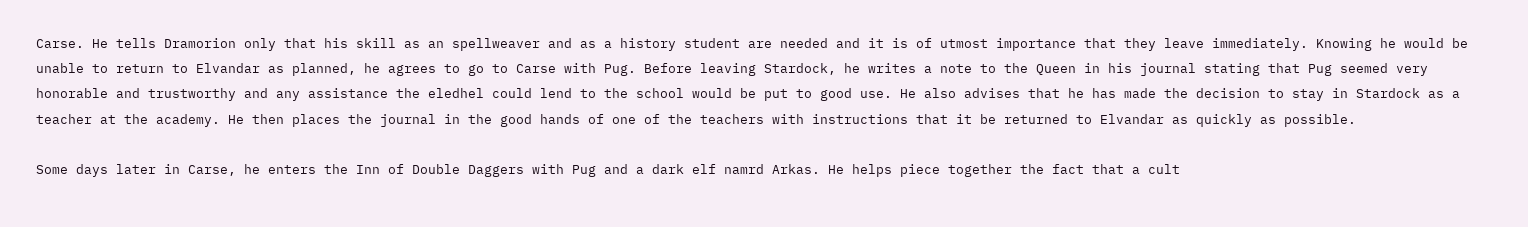Carse. He tells Dramorion only that his skill as an spellweaver and as a history student are needed and it is of utmost importance that they leave immediately. Knowing he would be unable to return to Elvandar as planned, he agrees to go to Carse with Pug. Before leaving Stardock, he writes a note to the Queen in his journal stating that Pug seemed very honorable and trustworthy and any assistance the eledhel could lend to the school would be put to good use. He also advises that he has made the decision to stay in Stardock as a teacher at the academy. He then places the journal in the good hands of one of the teachers with instructions that it be returned to Elvandar as quickly as possible.

Some days later in Carse, he enters the Inn of Double Daggers with Pug and a dark elf namrd Arkas. He helps piece together the fact that a cult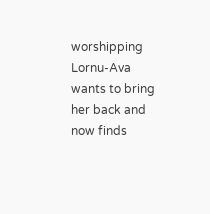worshipping Lornu-Ava wants to bring her back and now finds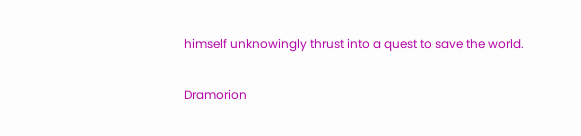himself unknowingly thrust into a quest to save the world.

Dramorion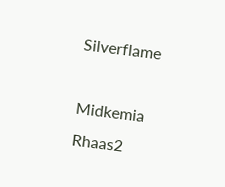Silverflame

Midkemia Rhaas2